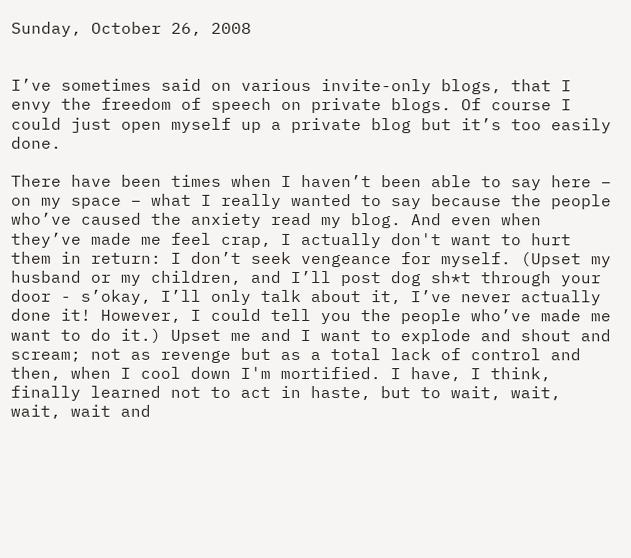Sunday, October 26, 2008


I’ve sometimes said on various invite-only blogs, that I envy the freedom of speech on private blogs. Of course I could just open myself up a private blog but it’s too easily done.

There have been times when I haven’t been able to say here – on my space – what I really wanted to say because the people who’ve caused the anxiety read my blog. And even when they’ve made me feel crap, I actually don't want to hurt them in return: I don’t seek vengeance for myself. (Upset my husband or my children, and I’ll post dog sh*t through your door - s’okay, I’ll only talk about it, I’ve never actually done it! However, I could tell you the people who’ve made me want to do it.) Upset me and I want to explode and shout and scream; not as revenge but as a total lack of control and then, when I cool down I'm mortified. I have, I think, finally learned not to act in haste, but to wait, wait, wait, wait and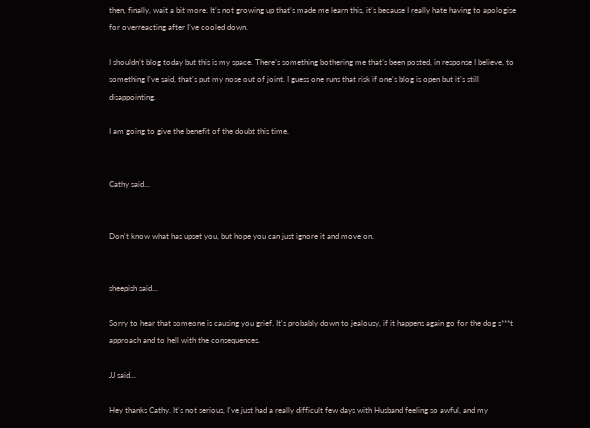then, finally, wait a bit more. It’s not growing up that’s made me learn this, it’s because I really hate having to apologise for overreacting after I’ve cooled down.

I shouldn’t blog today but this is my space. There’s something bothering me that’s been posted, in response I believe, to something I’ve said, that’s put my nose out of joint. I guess one runs that risk if one’s blog is open but it’s still disappointing.

I am going to give the benefit of the doubt this time.


Cathy said...


Don't know what has upset you, but hope you can just ignore it and move on.


sheepish said...

Sorry to hear that someone is causing you grief. It's probably down to jealousy, if it happens again go for the dog s***t approach and to hell with the consequences.

JJ said...

Hey thanks Cathy. It's not serious, I've just had a really difficult few days with Husband feeling so awful, and my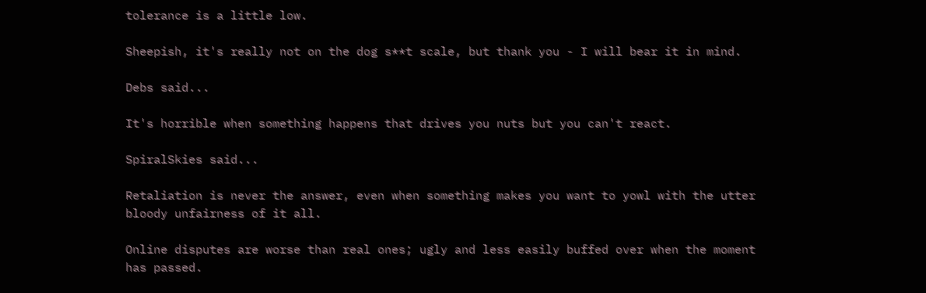tolerance is a little low.

Sheepish, it's really not on the dog s**t scale, but thank you - I will bear it in mind.

Debs said...

It's horrible when something happens that drives you nuts but you can't react.

SpiralSkies said...

Retaliation is never the answer, even when something makes you want to yowl with the utter bloody unfairness of it all.

Online disputes are worse than real ones; ugly and less easily buffed over when the moment has passed.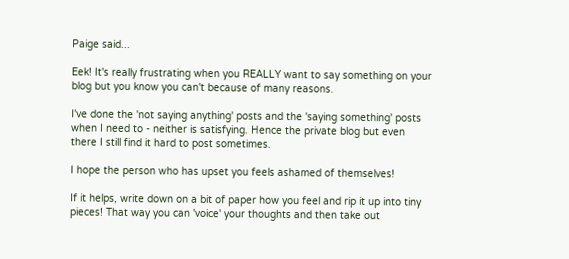Paige said...

Eek! It's really frustrating when you REALLY want to say something on your blog but you know you can't because of many reasons.

I've done the 'not saying anything' posts and the 'saying something' posts when I need to - neither is satisfying. Hence the private blog but even there I still find it hard to post sometimes.

I hope the person who has upset you feels ashamed of themselves!

If it helps, write down on a bit of paper how you feel and rip it up into tiny pieces! That way you can 'voice' your thoughts and then take out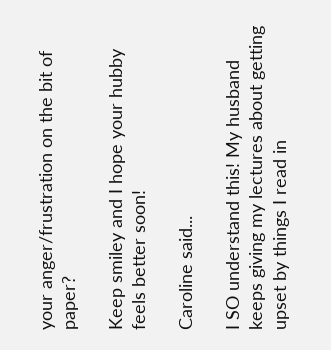your anger/frustration on the bit of paper?

Keep smiley and I hope your hubby feels better soon!

Caroline said...

I SO understand this! My husband keeps giving my lectures about getting upset by things I read in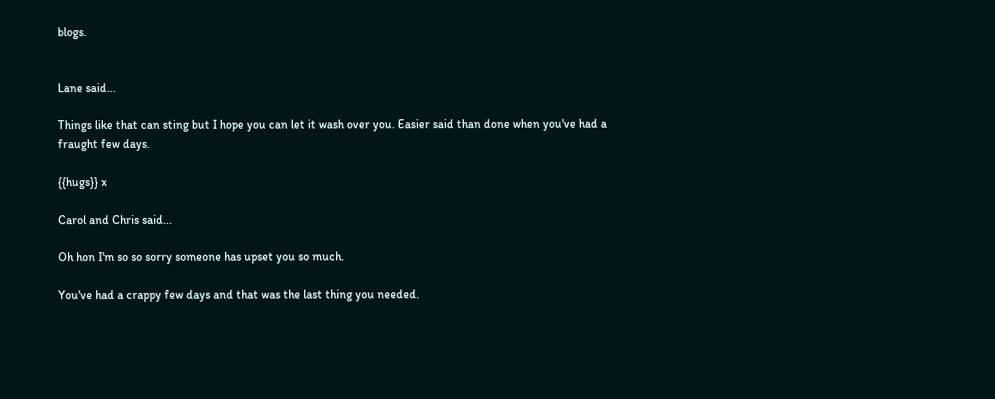blogs.


Lane said...

Things like that can sting but I hope you can let it wash over you. Easier said than done when you've had a fraught few days.

{{hugs}} x

Carol and Chris said...

Oh hon I'm so so sorry someone has upset you so much.

You've had a crappy few days and that was the last thing you needed.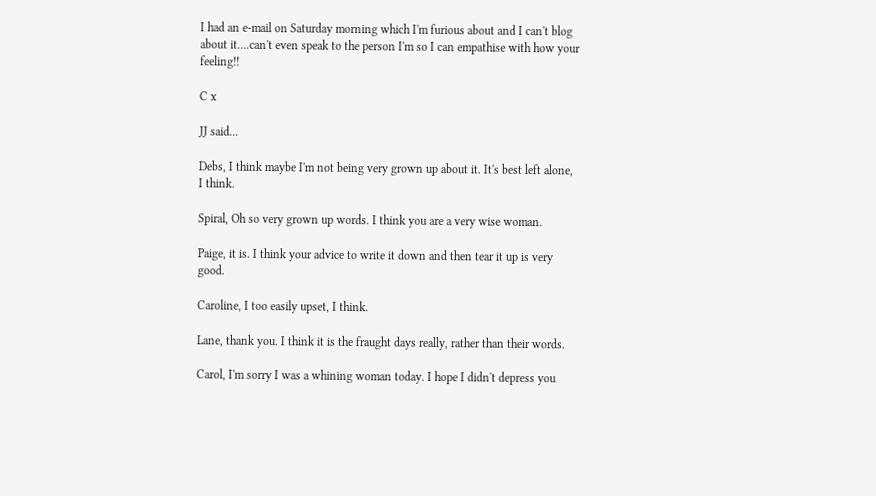I had an e-mail on Saturday morning which I'm furious about and I can't blog about it....can't even speak to the person I'm so I can empathise with how your feeling!!

C x

JJ said...

Debs, I think maybe I'm not being very grown up about it. It's best left alone, I think.

Spiral, Oh so very grown up words. I think you are a very wise woman.

Paige, it is. I think your advice to write it down and then tear it up is very good.

Caroline, I too easily upset, I think.

Lane, thank you. I think it is the fraught days really, rather than their words.

Carol, I'm sorry I was a whining woman today. I hope I didn't depress you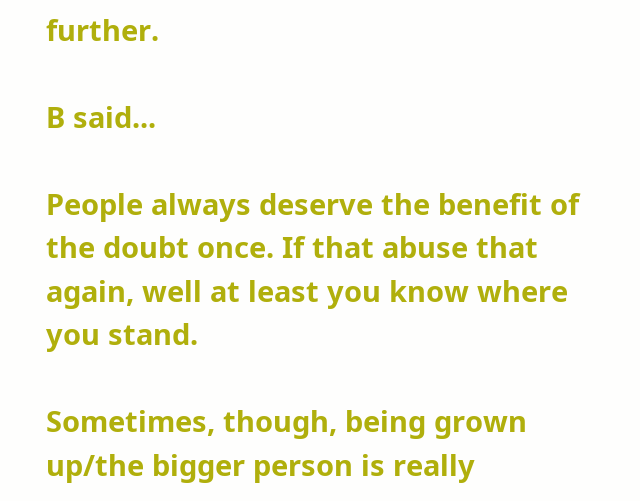further.

B said...

People always deserve the benefit of the doubt once. If that abuse that again, well at least you know where you stand.

Sometimes, though, being grown up/the bigger person is really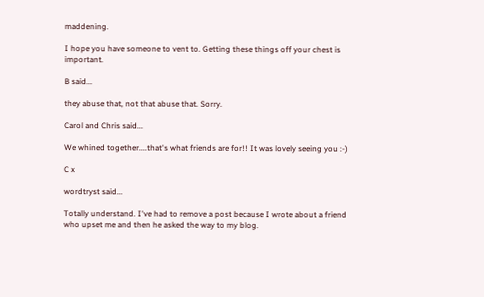maddening.

I hope you have someone to vent to. Getting these things off your chest is important.

B said...

they abuse that, not that abuse that. Sorry.

Carol and Chris said...

We whined together....that's what friends are for!! It was lovely seeing you :-)

C x

wordtryst said...

Totally understand. I've had to remove a post because I wrote about a friend who upset me and then he asked the way to my blog.